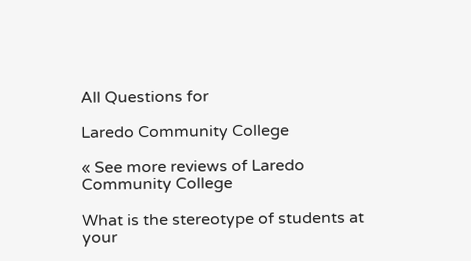All Questions for

Laredo Community College

« See more reviews of Laredo Community College

What is the stereotype of students at your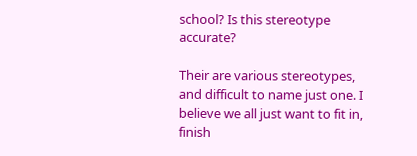school? Is this stereotype accurate?

Their are various stereotypes, and difficult to name just one. I believe we all just want to fit in, finish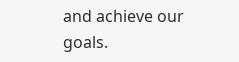and achieve our goals.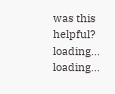was this helpful? loading... loading...